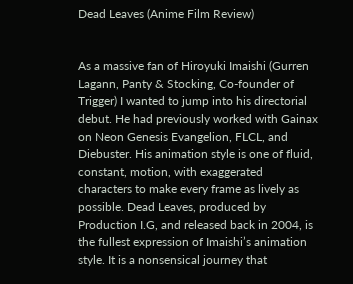Dead Leaves (Anime Film Review)


As a massive fan of Hiroyuki Imaishi (Gurren Lagann, Panty & Stocking, Co-founder of Trigger) I wanted to jump into his directorial debut. He had previously worked with Gainax on Neon Genesis Evangelion, FLCL, and Diebuster. His animation style is one of fluid, constant, motion, with exaggerated characters to make every frame as lively as possible. Dead Leaves, produced by Production I.G, and released back in 2004, is the fullest expression of Imaishi’s animation style. It is a nonsensical journey that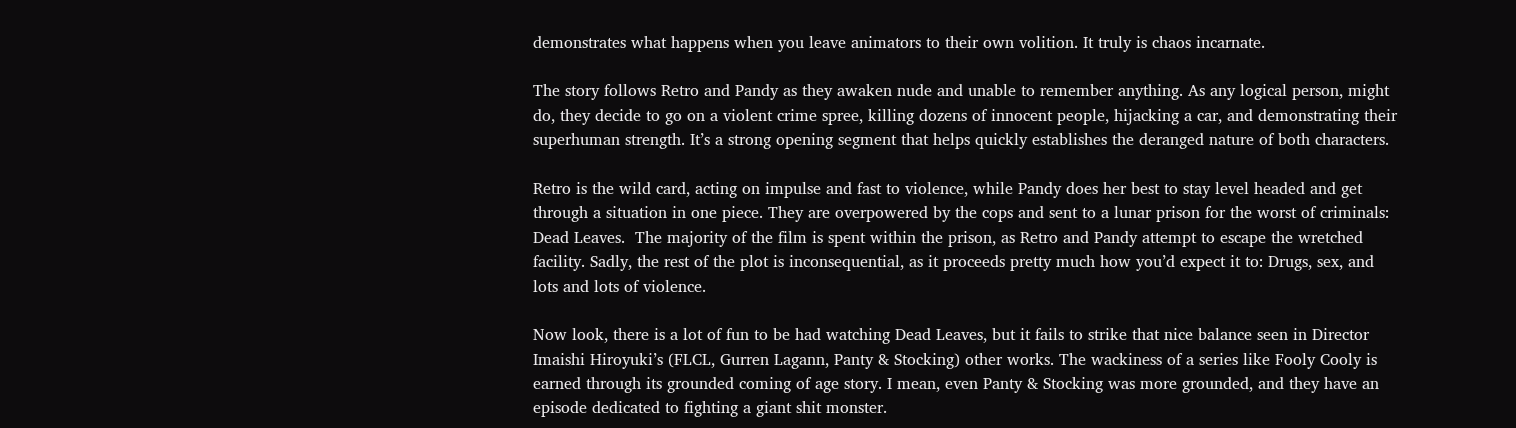demonstrates what happens when you leave animators to their own volition. It truly is chaos incarnate.

The story follows Retro and Pandy as they awaken nude and unable to remember anything. As any logical person, might do, they decide to go on a violent crime spree, killing dozens of innocent people, hijacking a car, and demonstrating their superhuman strength. It’s a strong opening segment that helps quickly establishes the deranged nature of both characters.

Retro is the wild card, acting on impulse and fast to violence, while Pandy does her best to stay level headed and get through a situation in one piece. They are overpowered by the cops and sent to a lunar prison for the worst of criminals: Dead Leaves.  The majority of the film is spent within the prison, as Retro and Pandy attempt to escape the wretched facility. Sadly, the rest of the plot is inconsequential, as it proceeds pretty much how you’d expect it to: Drugs, sex, and lots and lots of violence.

Now look, there is a lot of fun to be had watching Dead Leaves, but it fails to strike that nice balance seen in Director Imaishi Hiroyuki’s (FLCL, Gurren Lagann, Panty & Stocking) other works. The wackiness of a series like Fooly Cooly is earned through its grounded coming of age story. I mean, even Panty & Stocking was more grounded, and they have an episode dedicated to fighting a giant shit monster.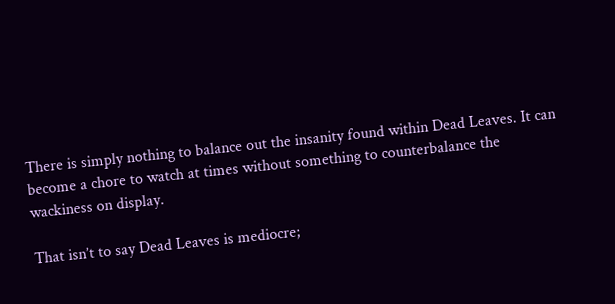There is simply nothing to balance out the insanity found within Dead Leaves. It can become a chore to watch at times without something to counterbalance the wackiness on display.

That isn’t to say Dead Leaves is mediocre;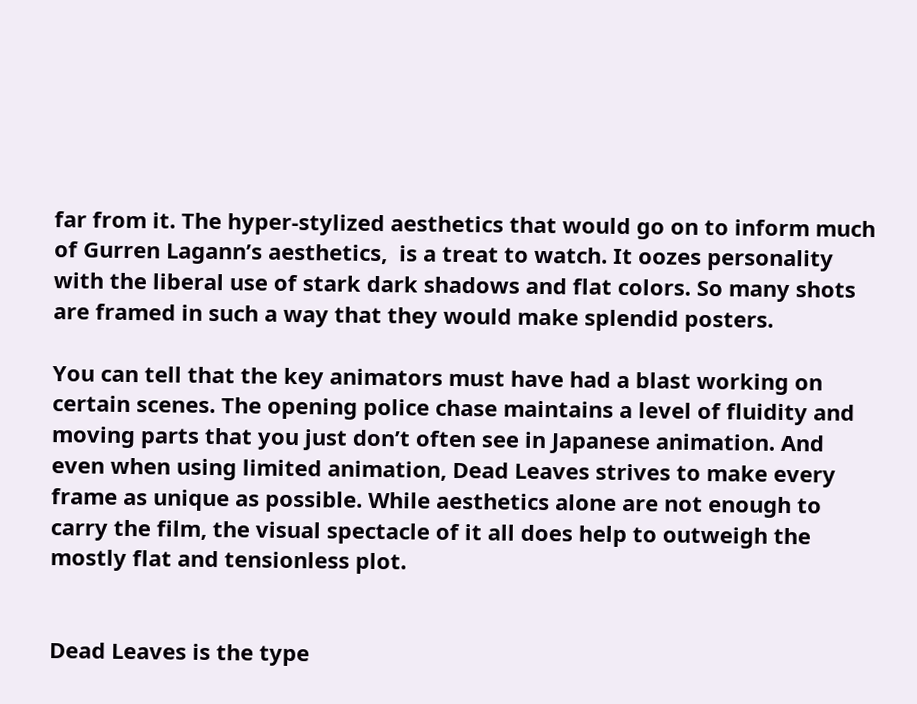far from it. The hyper-stylized aesthetics that would go on to inform much of Gurren Lagann’s aesthetics,  is a treat to watch. It oozes personality with the liberal use of stark dark shadows and flat colors. So many shots are framed in such a way that they would make splendid posters.

You can tell that the key animators must have had a blast working on certain scenes. The opening police chase maintains a level of fluidity and moving parts that you just don’t often see in Japanese animation. And even when using limited animation, Dead Leaves strives to make every frame as unique as possible. While aesthetics alone are not enough to carry the film, the visual spectacle of it all does help to outweigh the mostly flat and tensionless plot.


Dead Leaves is the type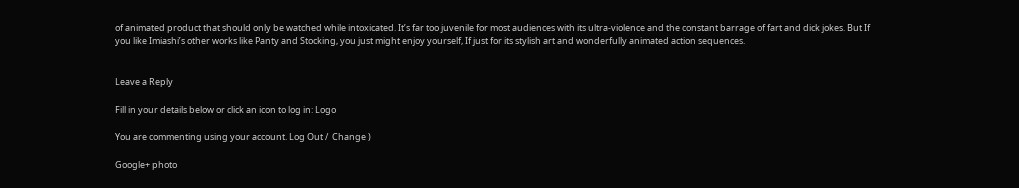of animated product that should only be watched while intoxicated. It’s far too juvenile for most audiences with its ultra-violence and the constant barrage of fart and dick jokes. But If you like Imiashi’s other works like Panty and Stocking, you just might enjoy yourself, If just for its stylish art and wonderfully animated action sequences.


Leave a Reply

Fill in your details below or click an icon to log in: Logo

You are commenting using your account. Log Out /  Change )

Google+ photo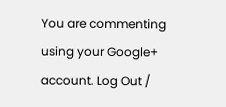You are commenting using your Google+ account. Log Out /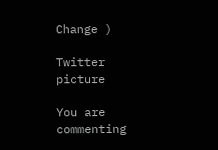Change )

Twitter picture

You are commenting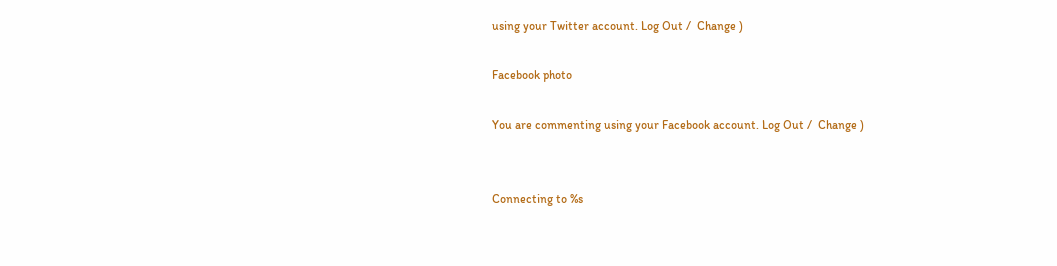using your Twitter account. Log Out /  Change )

Facebook photo

You are commenting using your Facebook account. Log Out /  Change )


Connecting to %s